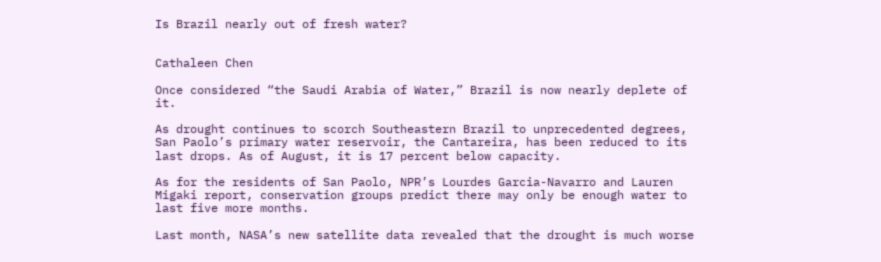Is Brazil nearly out of fresh water?


Cathaleen Chen

Once considered “the Saudi Arabia of Water,” Brazil is now nearly deplete of it.

As drought continues to scorch Southeastern Brazil to unprecedented degrees, San Paolo’s primary water reservoir, the Cantareira, has been reduced to its last drops. As of August, it is 17 percent below capacity.

As for the residents of San Paolo, NPR’s Lourdes Garcia-Navarro and Lauren Migaki report, conservation groups predict there may only be enough water to last five more months.

Last month, NASA’s new satellite data revealed that the drought is much worse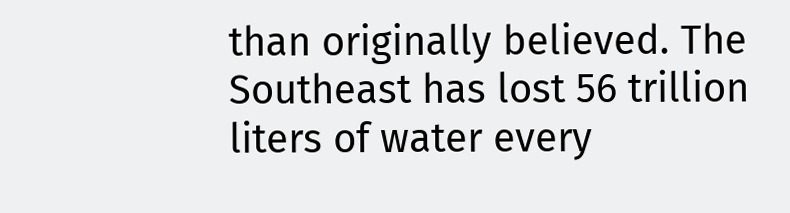than originally believed. The Southeast has lost 56 trillion liters of water every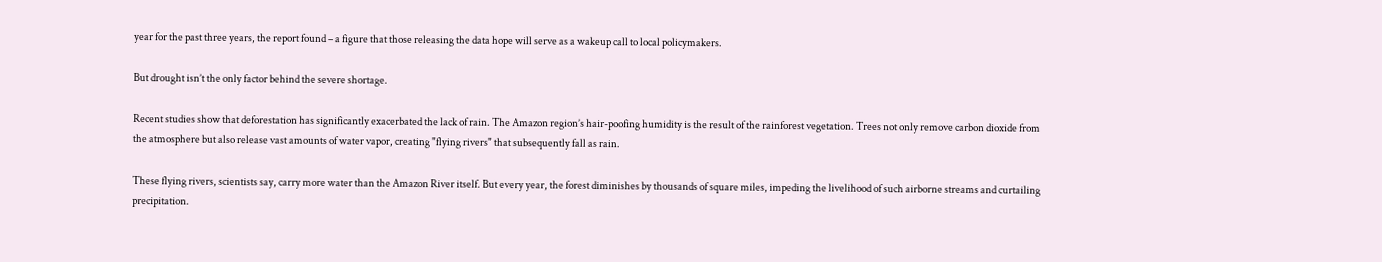year for the past three years, the report found – a figure that those releasing the data hope will serve as a wakeup call to local policymakers.

But drought isn’t the only factor behind the severe shortage.

Recent studies show that deforestation has significantly exacerbated the lack of rain. The Amazon region’s hair-poofing humidity is the result of the rainforest vegetation. Trees not only remove carbon dioxide from the atmosphere but also release vast amounts of water vapor, creating "flying rivers" that subsequently fall as rain.

These flying rivers, scientists say, carry more water than the Amazon River itself. But every year, the forest diminishes by thousands of square miles, impeding the livelihood of such airborne streams and curtailing precipitation.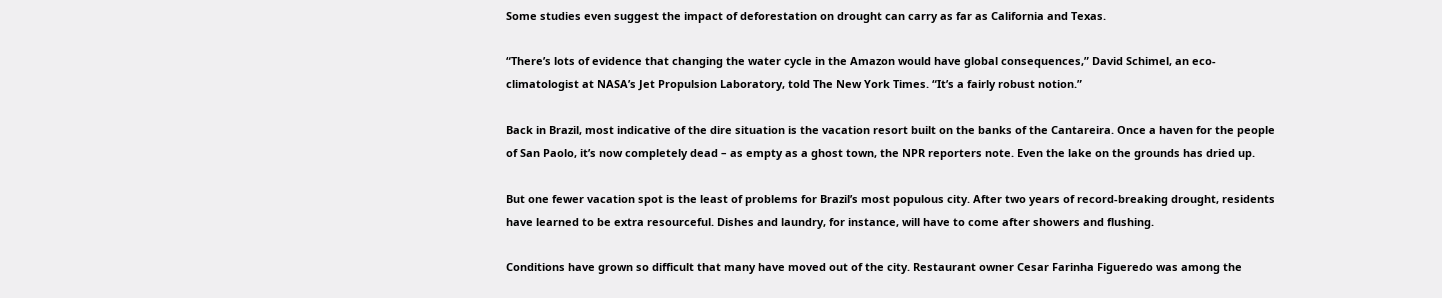Some studies even suggest the impact of deforestation on drought can carry as far as California and Texas.

“There’s lots of evidence that changing the water cycle in the Amazon would have global consequences,” David Schimel, an eco-climatologist at NASA’s Jet Propulsion Laboratory, told The New York Times. “It’s a fairly robust notion.”

Back in Brazil, most indicative of the dire situation is the vacation resort built on the banks of the Cantareira. Once a haven for the people of San Paolo, it’s now completely dead – as empty as a ghost town, the NPR reporters note. Even the lake on the grounds has dried up.

But one fewer vacation spot is the least of problems for Brazil’s most populous city. After two years of record-breaking drought, residents have learned to be extra resourceful. Dishes and laundry, for instance, will have to come after showers and flushing.

Conditions have grown so difficult that many have moved out of the city. Restaurant owner Cesar Farinha Figueredo was among the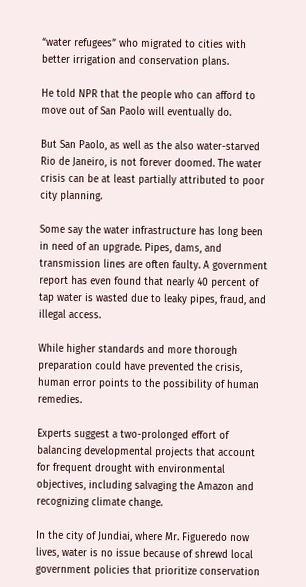“water refugees” who migrated to cities with better irrigation and conservation plans.

He told NPR that the people who can afford to move out of San Paolo will eventually do.

But San Paolo, as well as the also water-starved Rio de Janeiro, is not forever doomed. The water crisis can be at least partially attributed to poor city planning.

Some say the water infrastructure has long been in need of an upgrade. Pipes, dams, and transmission lines are often faulty. A government report has even found that nearly 40 percent of tap water is wasted due to leaky pipes, fraud, and illegal access.

While higher standards and more thorough preparation could have prevented the crisis, human error points to the possibility of human remedies.

Experts suggest a two-prolonged effort of balancing developmental projects that account for frequent drought with environmental objectives, including salvaging the Amazon and recognizing climate change.

In the city of Jundiai, where Mr. Figueredo now lives, water is no issue because of shrewd local government policies that prioritize conservation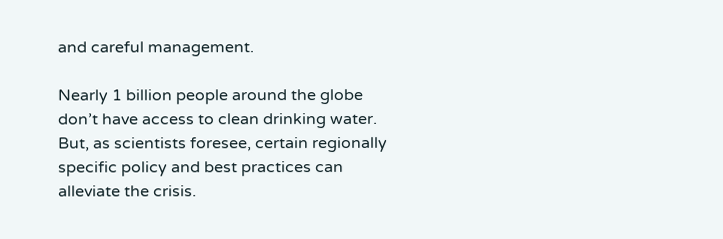and careful management.

Nearly 1 billion people around the globe don’t have access to clean drinking water. But, as scientists foresee, certain regionally specific policy and best practices can alleviate the crisis.